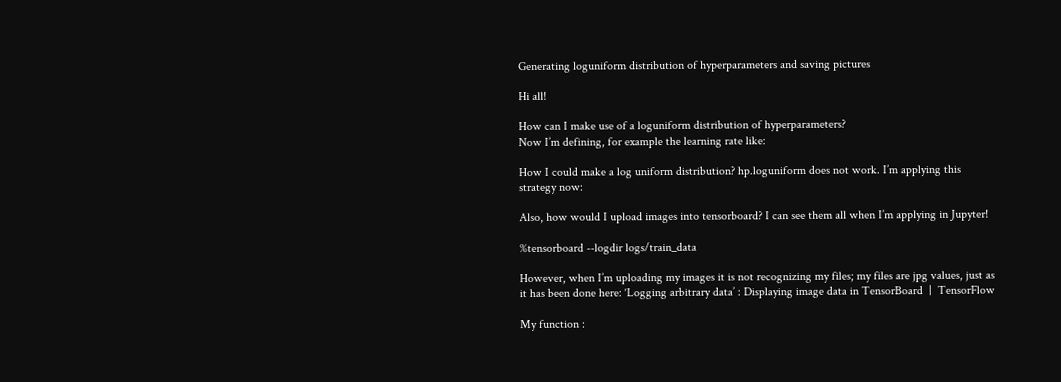Generating loguniform distribution of hyperparameters and saving pictures

Hi all!

How can I make use of a loguniform distribution of hyperparameters?
Now I’m defining, for example the learning rate like:

How I could make a log uniform distribution? hp.loguniform does not work. I’m applying this strategy now:

Also, how would I upload images into tensorboard? I can see them all when I’m applying in Jupyter!

%tensorboard --logdir logs/train_data

However, when I’m uploading my images it is not recognizing my files; my files are jpg values, just as it has been done here: ‘Logging arbitrary data’ : Displaying image data in TensorBoard  |  TensorFlow

My function :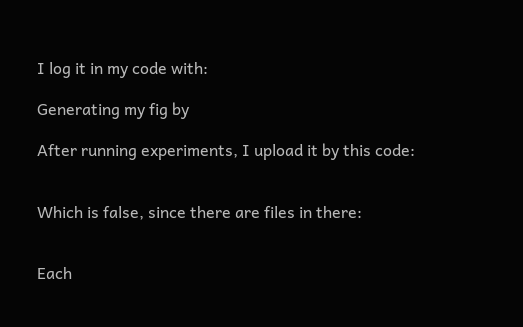I log it in my code with:

Generating my fig by

After running experiments, I upload it by this code:


Which is false, since there are files in there:


Each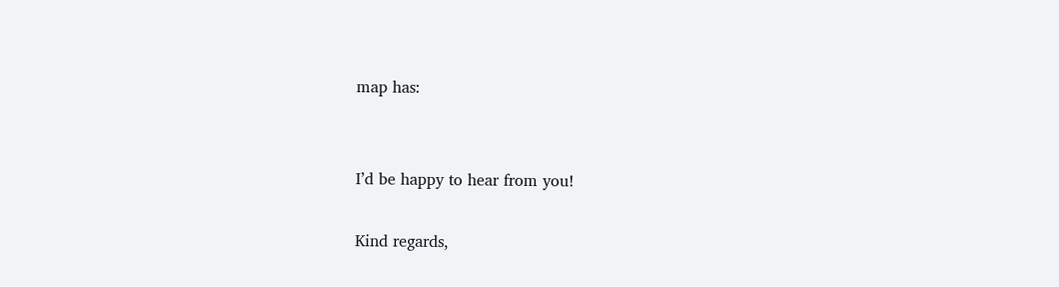map has:


I’d be happy to hear from you!

Kind regards,